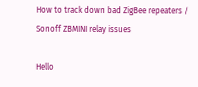How to track down bad ZigBee repeaters / Sonoff ZBMINI relay issues

Hello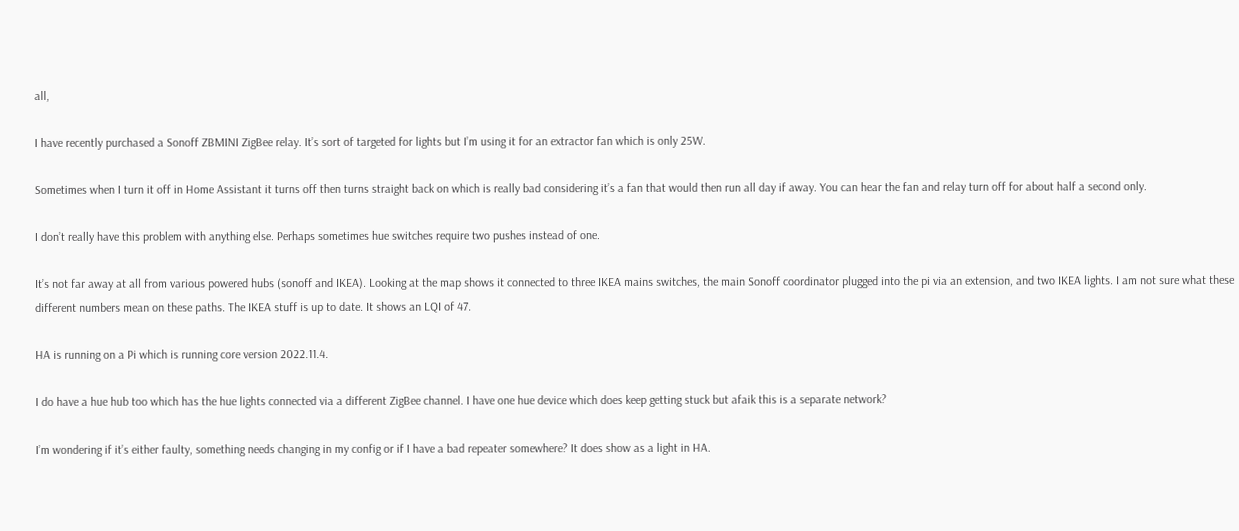all,

I have recently purchased a Sonoff ZBMINI ZigBee relay. It’s sort of targeted for lights but I’m using it for an extractor fan which is only 25W.

Sometimes when I turn it off in Home Assistant it turns off then turns straight back on which is really bad considering it’s a fan that would then run all day if away. You can hear the fan and relay turn off for about half a second only.

I don’t really have this problem with anything else. Perhaps sometimes hue switches require two pushes instead of one.

It’s not far away at all from various powered hubs (sonoff and IKEA). Looking at the map shows it connected to three IKEA mains switches, the main Sonoff coordinator plugged into the pi via an extension, and two IKEA lights. I am not sure what these different numbers mean on these paths. The IKEA stuff is up to date. It shows an LQI of 47.

HA is running on a Pi which is running core version 2022.11.4.

I do have a hue hub too which has the hue lights connected via a different ZigBee channel. I have one hue device which does keep getting stuck but afaik this is a separate network?

I’m wondering if it’s either faulty, something needs changing in my config or if I have a bad repeater somewhere? It does show as a light in HA.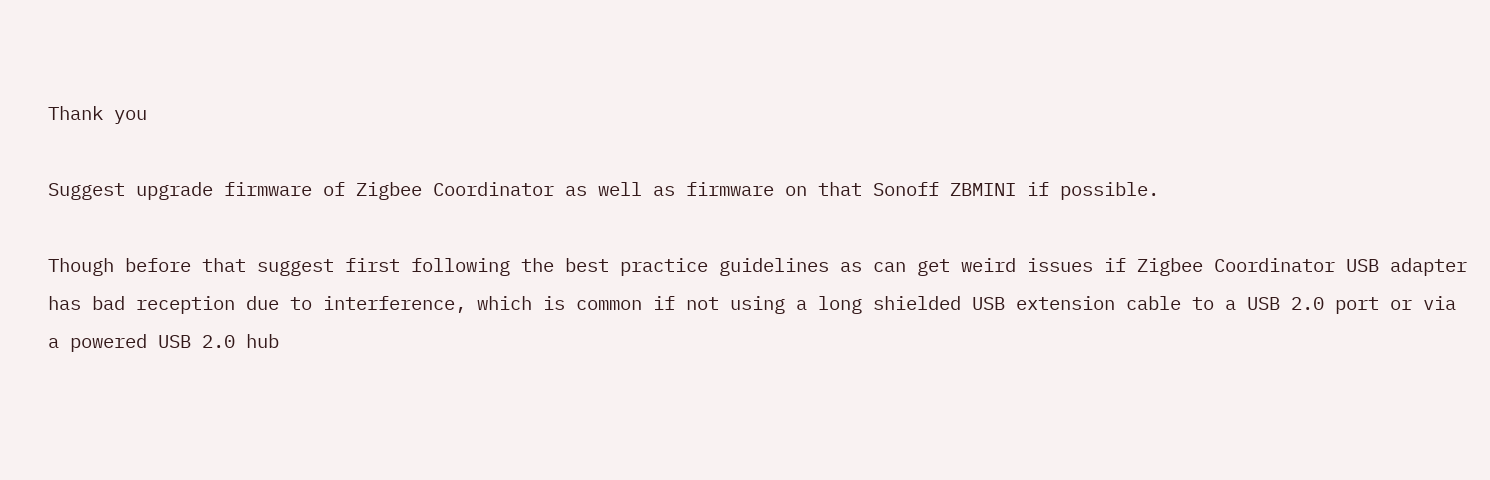Thank you

Suggest upgrade firmware of Zigbee Coordinator as well as firmware on that Sonoff ZBMINI if possible.

Though before that suggest first following the best practice guidelines as can get weird issues if Zigbee Coordinator USB adapter has bad reception due to interference, which is common if not using a long shielded USB extension cable to a USB 2.0 port or via a powered USB 2.0 hub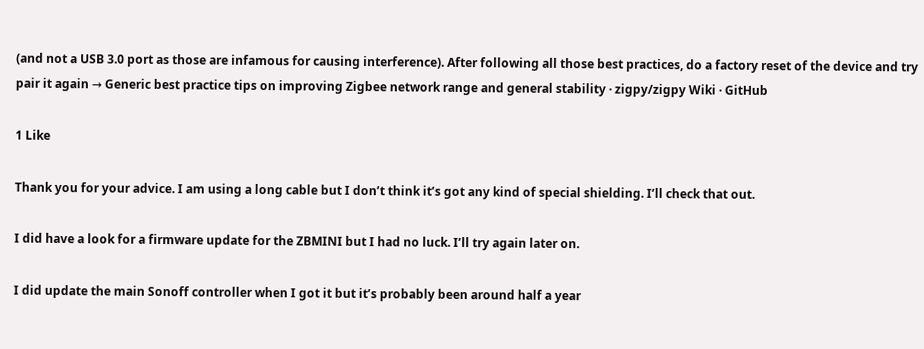(and not a USB 3.0 port as those are infamous for causing interference). After following all those best practices, do a factory reset of the device and try pair it again → Generic best practice tips on improving Zigbee network range and general stability · zigpy/zigpy Wiki · GitHub

1 Like

Thank you for your advice. I am using a long cable but I don’t think it’s got any kind of special shielding. I’ll check that out.

I did have a look for a firmware update for the ZBMINI but I had no luck. I’ll try again later on.

I did update the main Sonoff controller when I got it but it’s probably been around half a year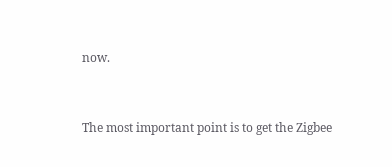now.


The most important point is to get the Zigbee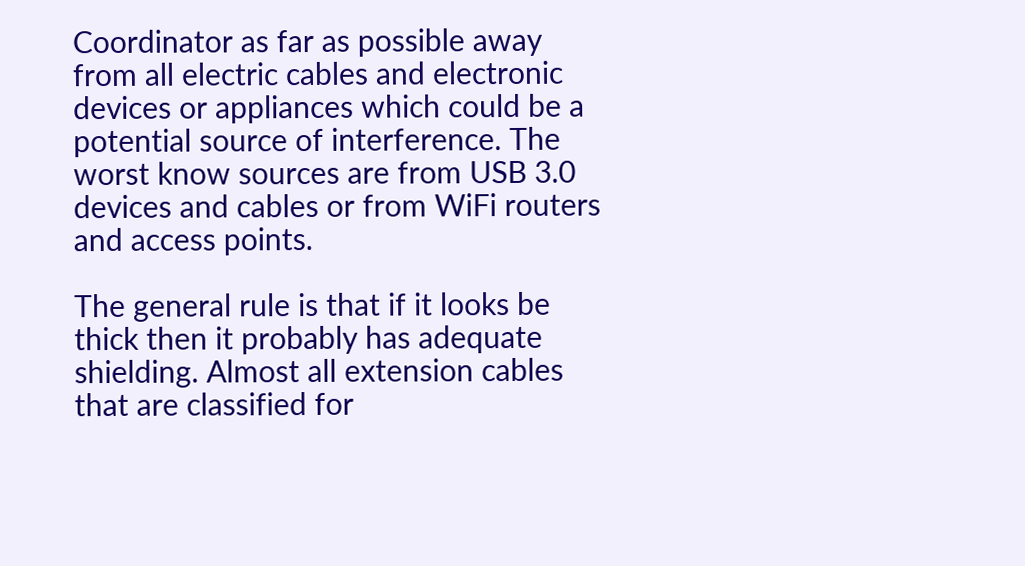Coordinator as far as possible away from all electric cables and electronic devices or appliances which could be a potential source of interference. The worst know sources are from USB 3.0 devices and cables or from WiFi routers and access points.

The general rule is that if it looks be thick then it probably has adequate shielding. Almost all extension cables that are classified for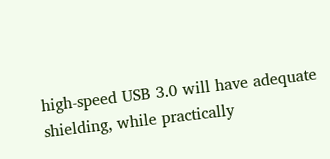high-speed USB 3.0 will have adequate shielding, while practically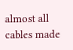almost all cables made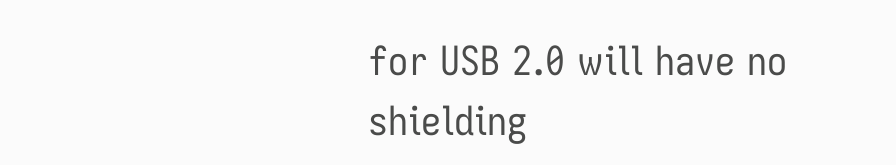for USB 2.0 will have no shielding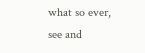what so ever, see and